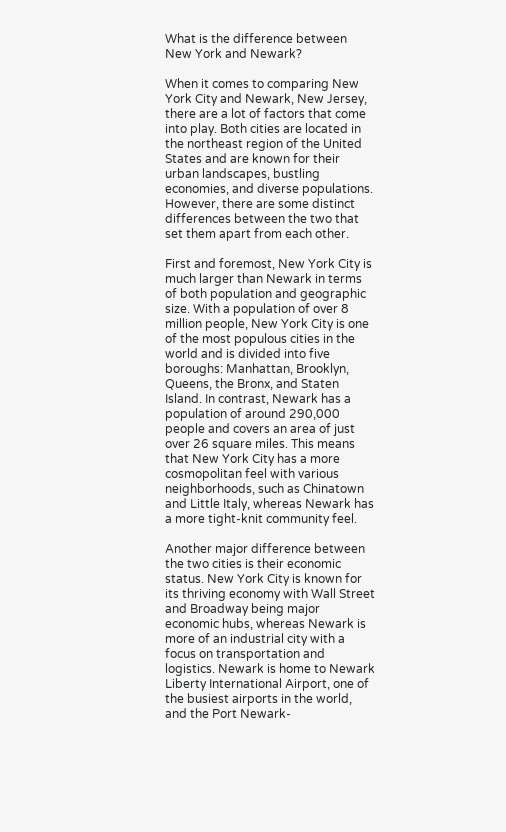What is the difference between New York and Newark?

When it comes to comparing New York City and Newark, New Jersey, there are a lot of factors that come into play. Both cities are located in the northeast region of the United States and are known for their urban landscapes, bustling economies, and diverse populations. However, there are some distinct differences between the two that set them apart from each other.

First and foremost, New York City is much larger than Newark in terms of both population and geographic size. With a population of over 8 million people, New York City is one of the most populous cities in the world and is divided into five boroughs: Manhattan, Brooklyn, Queens, the Bronx, and Staten Island. In contrast, Newark has a population of around 290,000 people and covers an area of just over 26 square miles. This means that New York City has a more cosmopolitan feel with various neighborhoods, such as Chinatown and Little Italy, whereas Newark has a more tight-knit community feel.

Another major difference between the two cities is their economic status. New York City is known for its thriving economy with Wall Street and Broadway being major economic hubs, whereas Newark is more of an industrial city with a focus on transportation and logistics. Newark is home to Newark Liberty International Airport, one of the busiest airports in the world, and the Port Newark-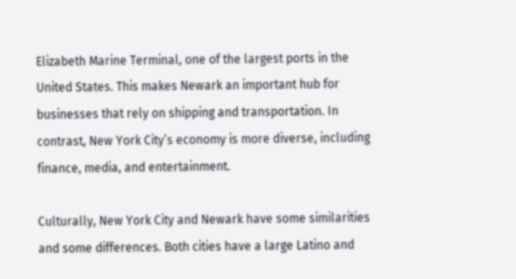Elizabeth Marine Terminal, one of the largest ports in the United States. This makes Newark an important hub for businesses that rely on shipping and transportation. In contrast, New York City’s economy is more diverse, including finance, media, and entertainment.

Culturally, New York City and Newark have some similarities and some differences. Both cities have a large Latino and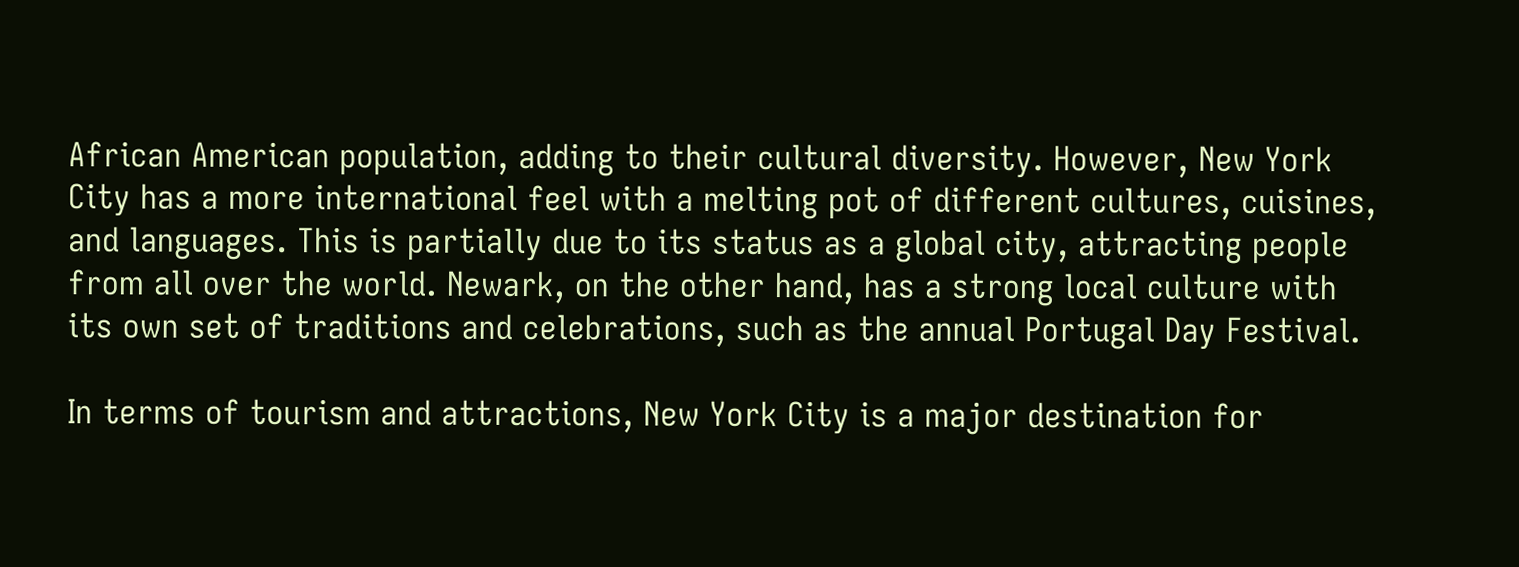African American population, adding to their cultural diversity. However, New York City has a more international feel with a melting pot of different cultures, cuisines, and languages. This is partially due to its status as a global city, attracting people from all over the world. Newark, on the other hand, has a strong local culture with its own set of traditions and celebrations, such as the annual Portugal Day Festival.

In terms of tourism and attractions, New York City is a major destination for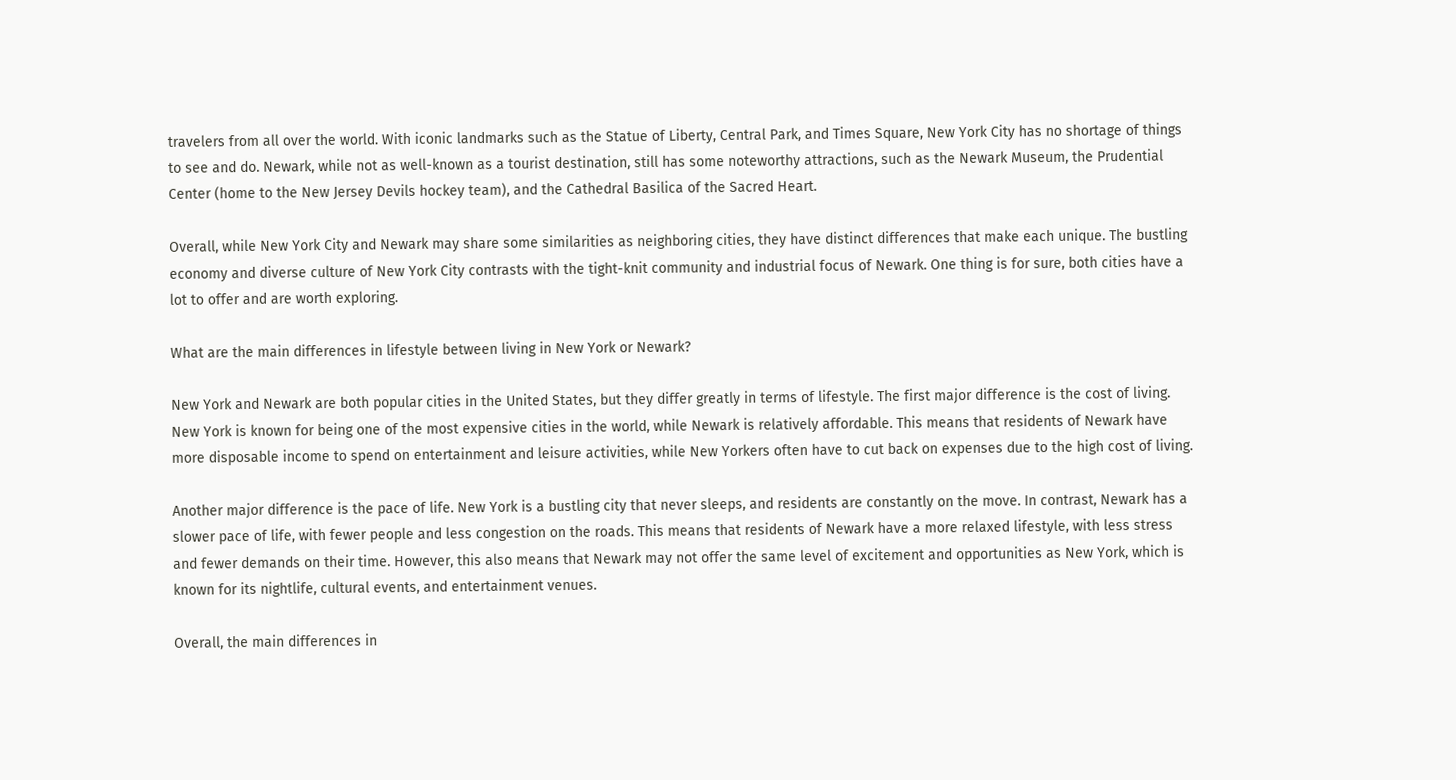travelers from all over the world. With iconic landmarks such as the Statue of Liberty, Central Park, and Times Square, New York City has no shortage of things to see and do. Newark, while not as well-known as a tourist destination, still has some noteworthy attractions, such as the Newark Museum, the Prudential Center (home to the New Jersey Devils hockey team), and the Cathedral Basilica of the Sacred Heart.

Overall, while New York City and Newark may share some similarities as neighboring cities, they have distinct differences that make each unique. The bustling economy and diverse culture of New York City contrasts with the tight-knit community and industrial focus of Newark. One thing is for sure, both cities have a lot to offer and are worth exploring.

What are the main differences in lifestyle between living in New York or Newark?

New York and Newark are both popular cities in the United States, but they differ greatly in terms of lifestyle. The first major difference is the cost of living. New York is known for being one of the most expensive cities in the world, while Newark is relatively affordable. This means that residents of Newark have more disposable income to spend on entertainment and leisure activities, while New Yorkers often have to cut back on expenses due to the high cost of living.

Another major difference is the pace of life. New York is a bustling city that never sleeps, and residents are constantly on the move. In contrast, Newark has a slower pace of life, with fewer people and less congestion on the roads. This means that residents of Newark have a more relaxed lifestyle, with less stress and fewer demands on their time. However, this also means that Newark may not offer the same level of excitement and opportunities as New York, which is known for its nightlife, cultural events, and entertainment venues.

Overall, the main differences in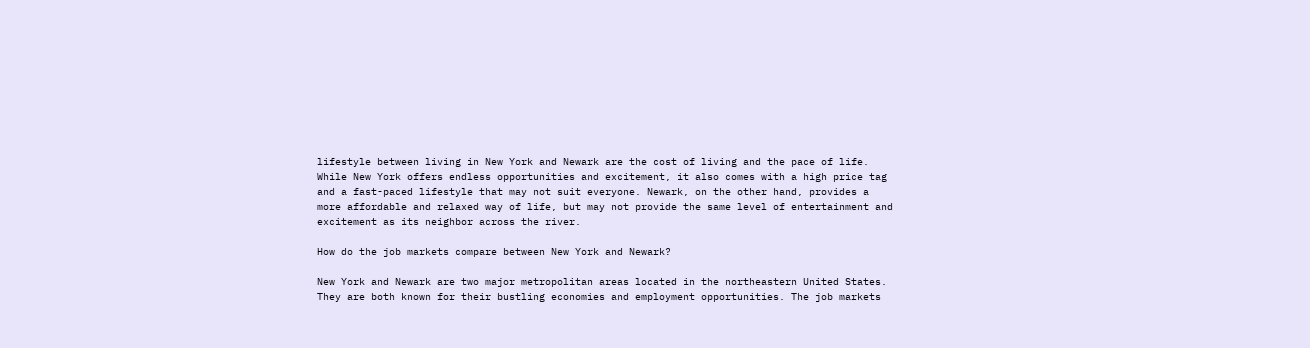lifestyle between living in New York and Newark are the cost of living and the pace of life. While New York offers endless opportunities and excitement, it also comes with a high price tag and a fast-paced lifestyle that may not suit everyone. Newark, on the other hand, provides a more affordable and relaxed way of life, but may not provide the same level of entertainment and excitement as its neighbor across the river.

How do the job markets compare between New York and Newark?

New York and Newark are two major metropolitan areas located in the northeastern United States. They are both known for their bustling economies and employment opportunities. The job markets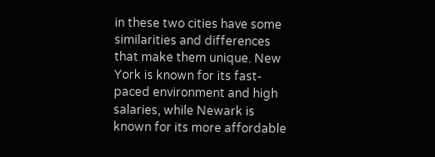in these two cities have some similarities and differences that make them unique. New York is known for its fast-paced environment and high salaries, while Newark is known for its more affordable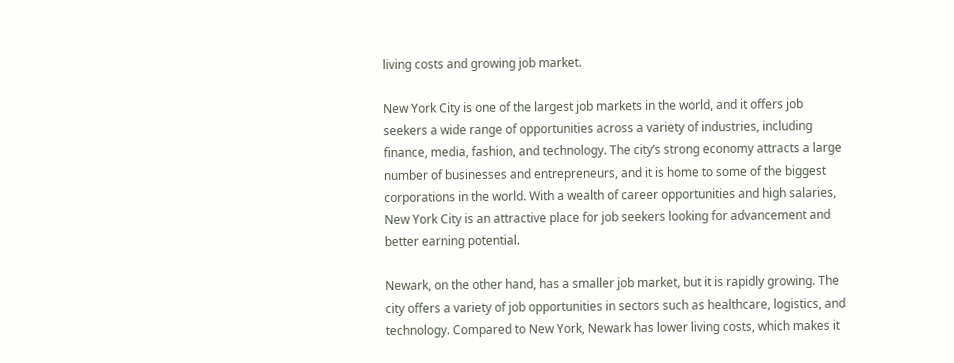living costs and growing job market.

New York City is one of the largest job markets in the world, and it offers job seekers a wide range of opportunities across a variety of industries, including finance, media, fashion, and technology. The city’s strong economy attracts a large number of businesses and entrepreneurs, and it is home to some of the biggest corporations in the world. With a wealth of career opportunities and high salaries, New York City is an attractive place for job seekers looking for advancement and better earning potential.

Newark, on the other hand, has a smaller job market, but it is rapidly growing. The city offers a variety of job opportunities in sectors such as healthcare, logistics, and technology. Compared to New York, Newark has lower living costs, which makes it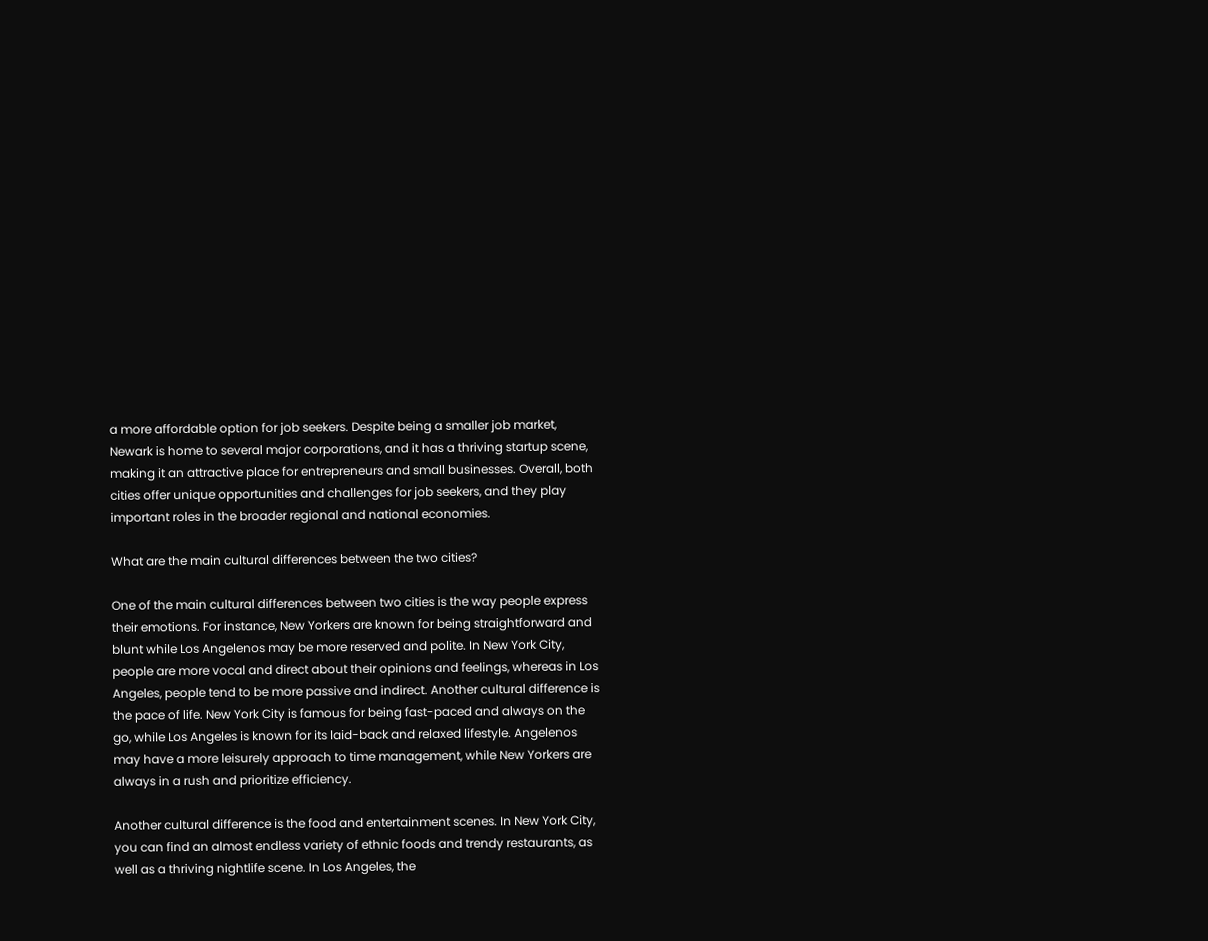a more affordable option for job seekers. Despite being a smaller job market, Newark is home to several major corporations, and it has a thriving startup scene, making it an attractive place for entrepreneurs and small businesses. Overall, both cities offer unique opportunities and challenges for job seekers, and they play important roles in the broader regional and national economies.

What are the main cultural differences between the two cities?

One of the main cultural differences between two cities is the way people express their emotions. For instance, New Yorkers are known for being straightforward and blunt while Los Angelenos may be more reserved and polite. In New York City, people are more vocal and direct about their opinions and feelings, whereas in Los Angeles, people tend to be more passive and indirect. Another cultural difference is the pace of life. New York City is famous for being fast-paced and always on the go, while Los Angeles is known for its laid-back and relaxed lifestyle. Angelenos may have a more leisurely approach to time management, while New Yorkers are always in a rush and prioritize efficiency.

Another cultural difference is the food and entertainment scenes. In New York City, you can find an almost endless variety of ethnic foods and trendy restaurants, as well as a thriving nightlife scene. In Los Angeles, the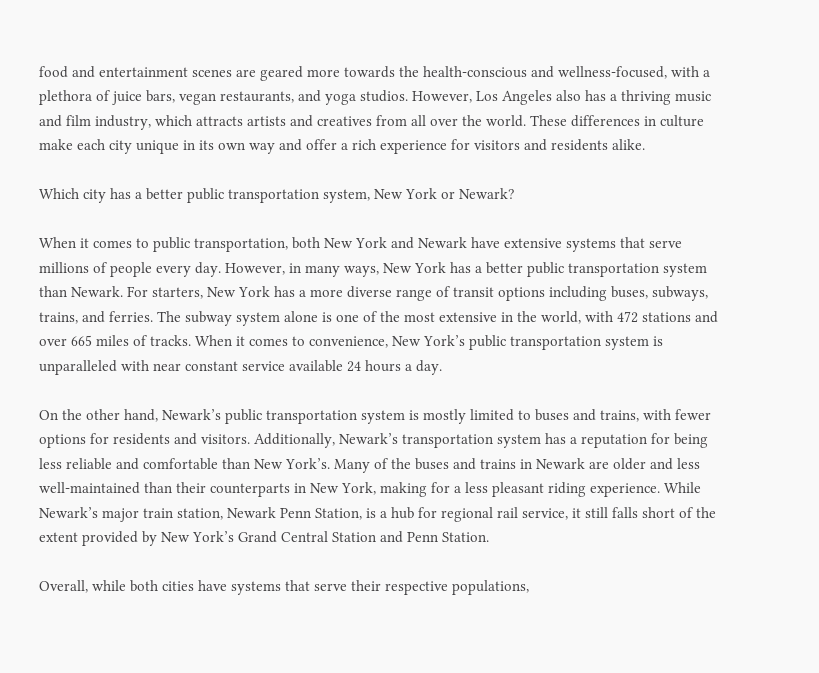food and entertainment scenes are geared more towards the health-conscious and wellness-focused, with a plethora of juice bars, vegan restaurants, and yoga studios. However, Los Angeles also has a thriving music and film industry, which attracts artists and creatives from all over the world. These differences in culture make each city unique in its own way and offer a rich experience for visitors and residents alike.

Which city has a better public transportation system, New York or Newark?

When it comes to public transportation, both New York and Newark have extensive systems that serve millions of people every day. However, in many ways, New York has a better public transportation system than Newark. For starters, New York has a more diverse range of transit options including buses, subways, trains, and ferries. The subway system alone is one of the most extensive in the world, with 472 stations and over 665 miles of tracks. When it comes to convenience, New York’s public transportation system is unparalleled with near constant service available 24 hours a day.

On the other hand, Newark’s public transportation system is mostly limited to buses and trains, with fewer options for residents and visitors. Additionally, Newark’s transportation system has a reputation for being less reliable and comfortable than New York’s. Many of the buses and trains in Newark are older and less well-maintained than their counterparts in New York, making for a less pleasant riding experience. While Newark’s major train station, Newark Penn Station, is a hub for regional rail service, it still falls short of the extent provided by New York’s Grand Central Station and Penn Station.

Overall, while both cities have systems that serve their respective populations,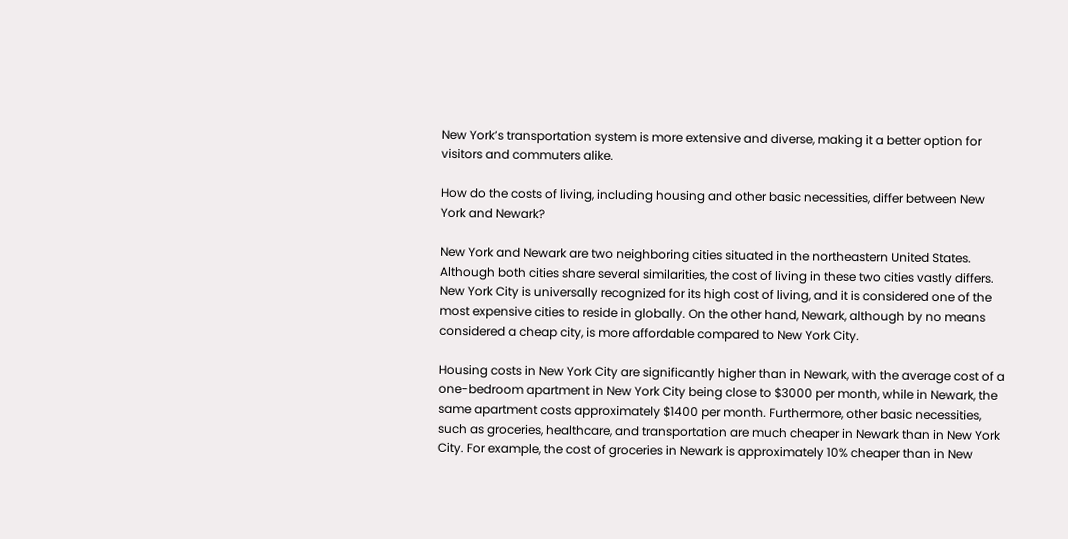New York’s transportation system is more extensive and diverse, making it a better option for visitors and commuters alike.

How do the costs of living, including housing and other basic necessities, differ between New York and Newark?

New York and Newark are two neighboring cities situated in the northeastern United States. Although both cities share several similarities, the cost of living in these two cities vastly differs. New York City is universally recognized for its high cost of living, and it is considered one of the most expensive cities to reside in globally. On the other hand, Newark, although by no means considered a cheap city, is more affordable compared to New York City.

Housing costs in New York City are significantly higher than in Newark, with the average cost of a one-bedroom apartment in New York City being close to $3000 per month, while in Newark, the same apartment costs approximately $1400 per month. Furthermore, other basic necessities, such as groceries, healthcare, and transportation are much cheaper in Newark than in New York City. For example, the cost of groceries in Newark is approximately 10% cheaper than in New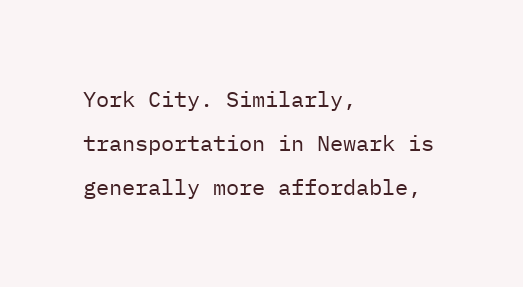York City. Similarly, transportation in Newark is generally more affordable,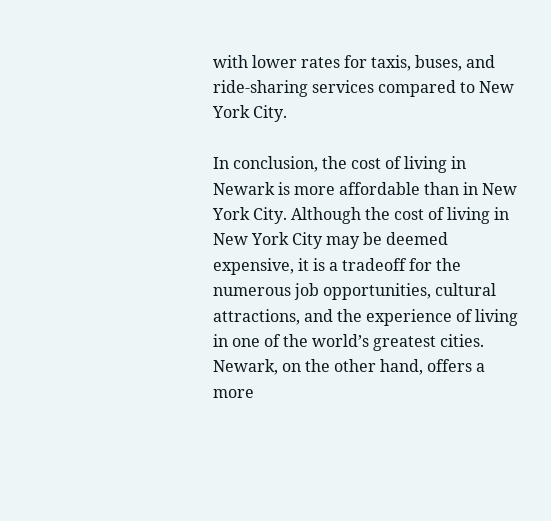with lower rates for taxis, buses, and ride-sharing services compared to New York City.

In conclusion, the cost of living in Newark is more affordable than in New York City. Although the cost of living in New York City may be deemed expensive, it is a tradeoff for the numerous job opportunities, cultural attractions, and the experience of living in one of the world’s greatest cities. Newark, on the other hand, offers a more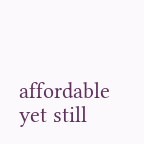affordable yet still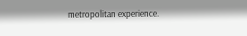metropolitan experience.